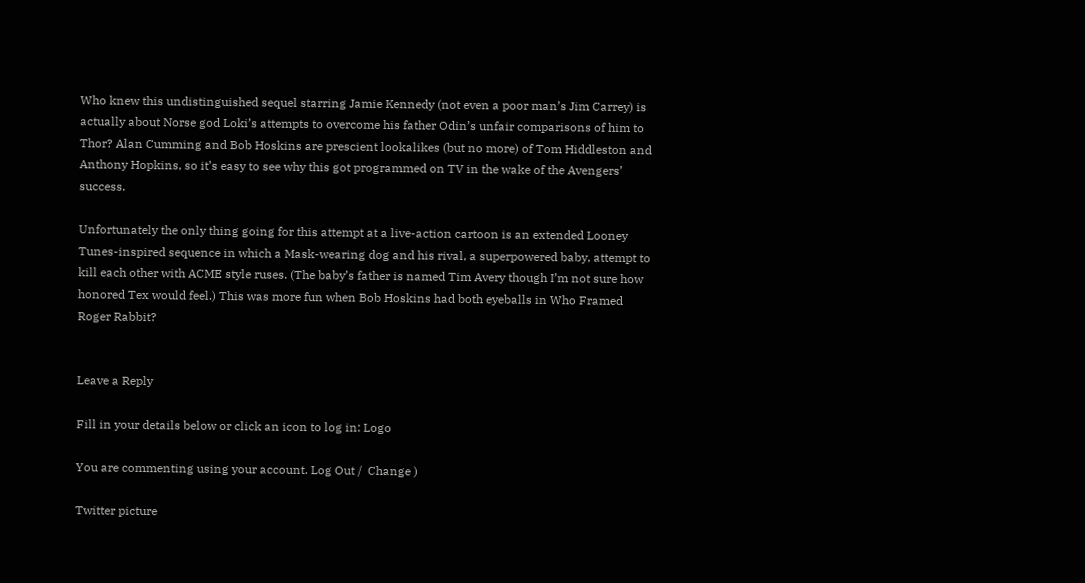Who knew this undistinguished sequel starring Jamie Kennedy (not even a poor man’s Jim Carrey) is actually about Norse god Loki’s attempts to overcome his father Odin’s unfair comparisons of him to Thor? Alan Cumming and Bob Hoskins are prescient lookalikes (but no more) of Tom Hiddleston and Anthony Hopkins, so it’s easy to see why this got programmed on TV in the wake of the Avengers’ success.

Unfortunately the only thing going for this attempt at a live-action cartoon is an extended Looney Tunes-inspired sequence in which a Mask-wearing dog and his rival, a superpowered baby, attempt to kill each other with ACME style ruses. (The baby’s father is named Tim Avery though I’m not sure how honored Tex would feel.) This was more fun when Bob Hoskins had both eyeballs in Who Framed Roger Rabbit?


Leave a Reply

Fill in your details below or click an icon to log in: Logo

You are commenting using your account. Log Out /  Change )

Twitter picture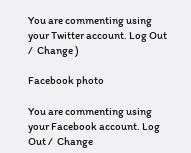You are commenting using your Twitter account. Log Out /  Change )

Facebook photo

You are commenting using your Facebook account. Log Out /  Change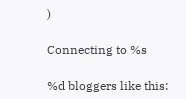)

Connecting to %s

%d bloggers like this: